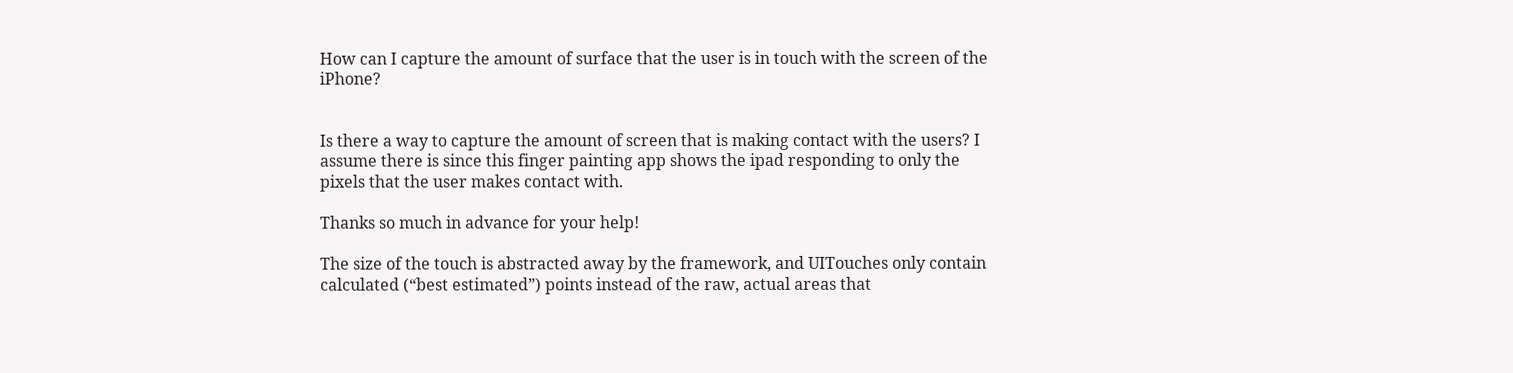How can I capture the amount of surface that the user is in touch with the screen of the iPhone?


Is there a way to capture the amount of screen that is making contact with the users? I assume there is since this finger painting app shows the ipad responding to only the pixels that the user makes contact with.

Thanks so much in advance for your help!

The size of the touch is abstracted away by the framework, and UITouches only contain calculated (“best estimated”) points instead of the raw, actual areas that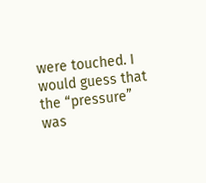were touched. I would guess that the “pressure” was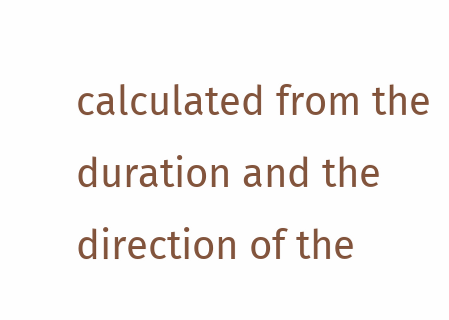calculated from the duration and the direction of the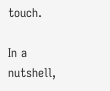touch.

In a nutshell,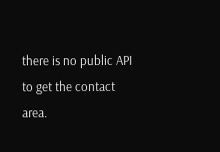there is no public API to get the contact area.